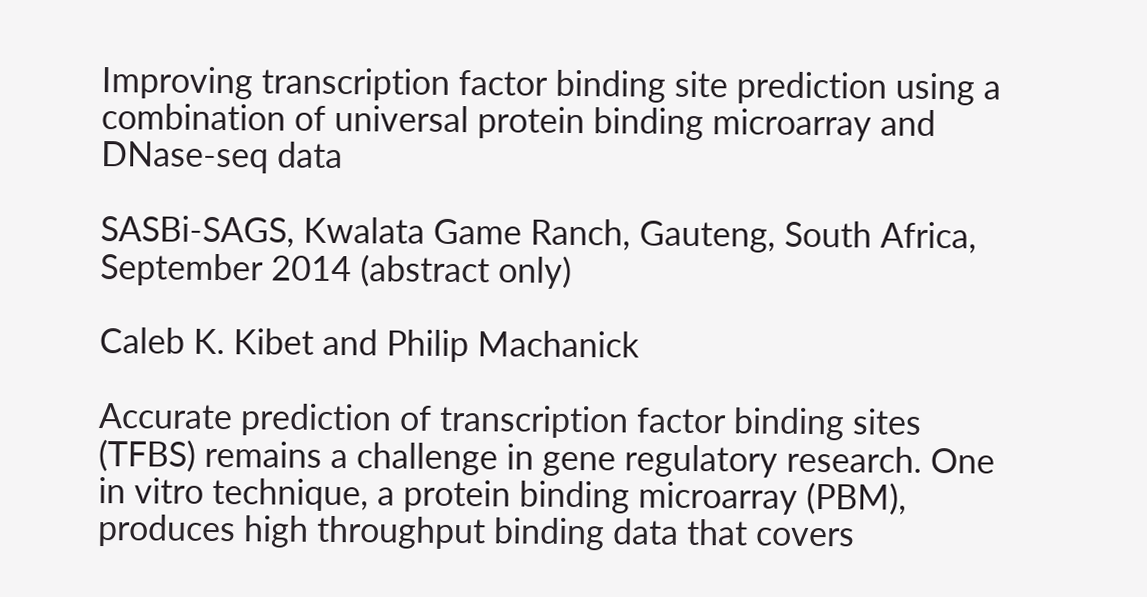Improving transcription factor binding site prediction using a combination of universal protein binding microarray and DNase-seq data

SASBi-SAGS, Kwalata Game Ranch, Gauteng, South Africa, September 2014 (abstract only)

Caleb K. Kibet and Philip Machanick

Accurate prediction of transcription factor binding sites (TFBS) remains a challenge in gene regulatory research. One in vitro technique, a protein binding microarray (PBM), produces high throughput binding data that covers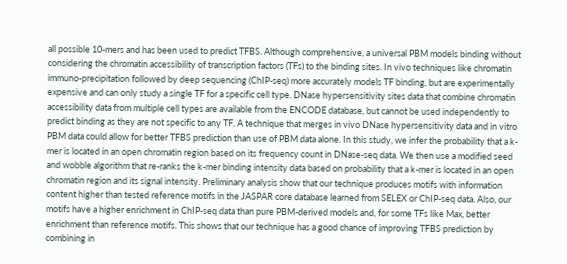all possible 10-mers and has been used to predict TFBS. Although comprehensive, a universal PBM models binding without considering the chromatin accessibility of transcription factors (TFs) to the binding sites. In vivo techniques like chromatin immuno-precipitation followed by deep sequencing (ChIP-seq) more accurately models TF binding, but are experimentally expensive and can only study a single TF for a specific cell type. DNase hypersensitivity sites data that combine chromatin accessibility data from multiple cell types are available from the ENCODE database, but cannot be used independently to predict binding as they are not specific to any TF. A technique that merges in vivo DNase hypersensitivity data and in vitro PBM data could allow for better TFBS prediction than use of PBM data alone. In this study, we infer the probability that a k-mer is located in an open chromatin region based on its frequency count in DNase-seq data. We then use a modified seed and wobble algorithm that re-ranks the k-mer binding intensity data based on probability that a k-mer is located in an open chromatin region and its signal intensity. Preliminary analysis show that our technique produces motifs with information content higher than tested reference motifs in the JASPAR core database learned from SELEX or ChIP-seq data. Also, our motifs have a higher enrichment in ChIP-seq data than pure PBM-derived models and, for some TFs like Max, better enrichment than reference motifs. This shows that our technique has a good chance of improving TFBS prediction by combining in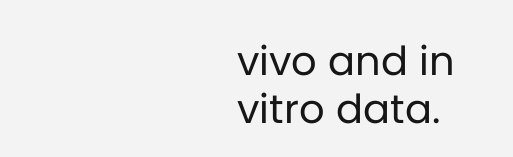vivo and in vitro data.